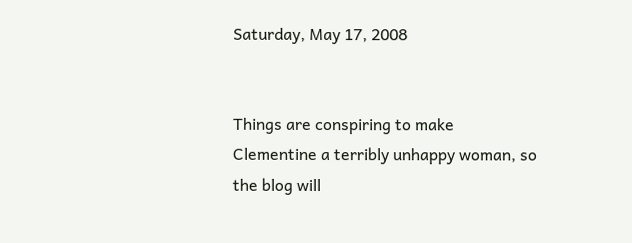Saturday, May 17, 2008


Things are conspiring to make Clementine a terribly unhappy woman, so the blog will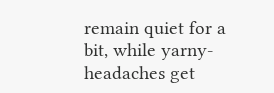remain quiet for a bit, while yarny-headaches get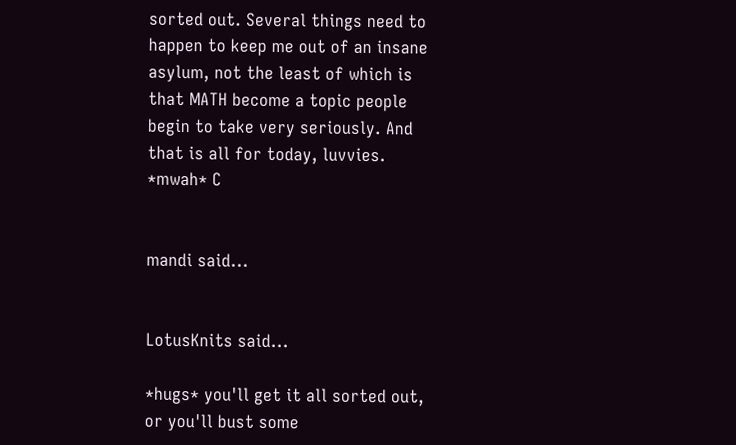sorted out. Several things need to happen to keep me out of an insane asylum, not the least of which is that MATH become a topic people begin to take very seriously. And that is all for today, luvvies. *mwah* C


mandi said...


LotusKnits said...

*hugs* you'll get it all sorted out, or you'll bust some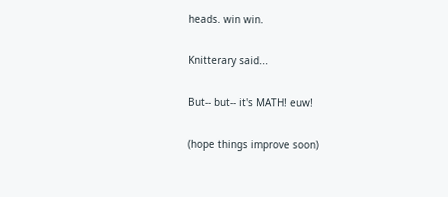heads. win win.

Knitterary said...

But-- but-- it's MATH! euw!

(hope things improve soon)